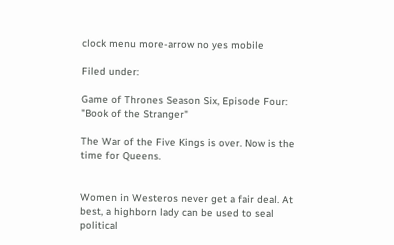clock menu more-arrow no yes mobile

Filed under:

Game of Thrones Season Six, Episode Four: "Book of the Stranger"

The War of the Five Kings is over. Now is the time for Queens.


Women in Westeros never get a fair deal. At best, a highborn lady can be used to seal political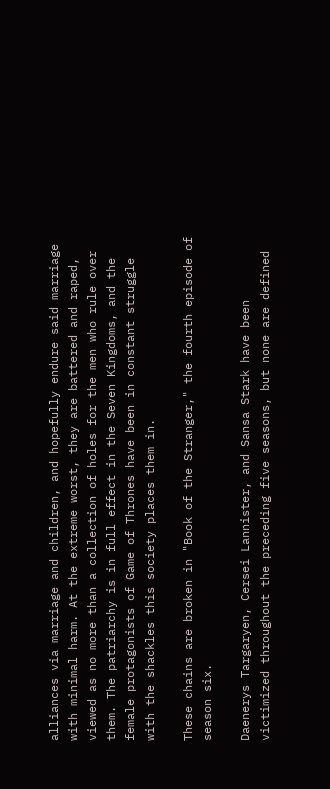alliances via marriage and children, and hopefully endure said marriage with minimal harm. At the extreme worst, they are battered and raped, viewed as no more than a collection of holes for the men who rule over them. The patriarchy is in full effect in the Seven Kingdoms, and the female protagonists of Game of Thrones have been in constant struggle with the shackles this society places them in.

These chains are broken in "Book of the Stranger," the fourth episode of season six.

Daenerys Targaryen, Cersei Lannister, and Sansa Stark have been victimized throughout the preceding five seasons, but none are defined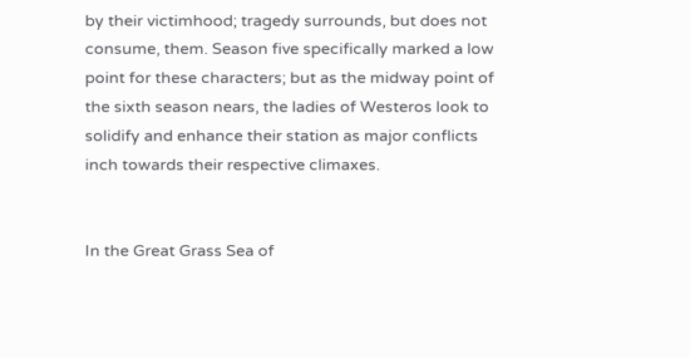by their victimhood; tragedy surrounds, but does not consume, them. Season five specifically marked a low point for these characters; but as the midway point of the sixth season nears, the ladies of Westeros look to solidify and enhance their station as major conflicts inch towards their respective climaxes.


In the Great Grass Sea of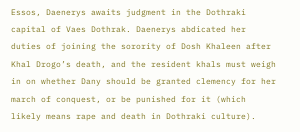Essos, Daenerys awaits judgment in the Dothraki capital of Vaes Dothrak. Daenerys abdicated her duties of joining the sorority of Dosh Khaleen after Khal Drogo’s death, and the resident khals must weigh in on whether Dany should be granted clemency for her march of conquest, or be punished for it (which likely means rape and death in Dothraki culture).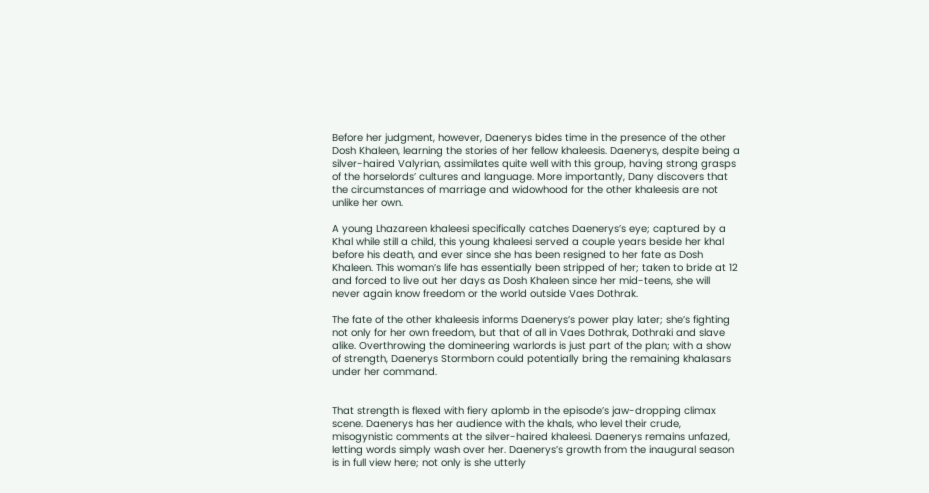Before her judgment, however, Daenerys bides time in the presence of the other Dosh Khaleen, learning the stories of her fellow khaleesis. Daenerys, despite being a silver-haired Valyrian, assimilates quite well with this group, having strong grasps of the horselords’ cultures and language. More importantly, Dany discovers that the circumstances of marriage and widowhood for the other khaleesis are not unlike her own.

A young Lhazareen khaleesi specifically catches Daenerys’s eye; captured by a Khal while still a child, this young khaleesi served a couple years beside her khal before his death, and ever since she has been resigned to her fate as Dosh Khaleen. This woman’s life has essentially been stripped of her; taken to bride at 12 and forced to live out her days as Dosh Khaleen since her mid-teens, she will never again know freedom or the world outside Vaes Dothrak.

The fate of the other khaleesis informs Daenerys’s power play later; she’s fighting not only for her own freedom, but that of all in Vaes Dothrak, Dothraki and slave alike. Overthrowing the domineering warlords is just part of the plan; with a show of strength, Daenerys Stormborn could potentially bring the remaining khalasars under her command.


That strength is flexed with fiery aplomb in the episode’s jaw-dropping climax scene. Daenerys has her audience with the khals, who level their crude, misogynistic comments at the silver-haired khaleesi. Daenerys remains unfazed, letting words simply wash over her. Daenerys’s growth from the inaugural season is in full view here; not only is she utterly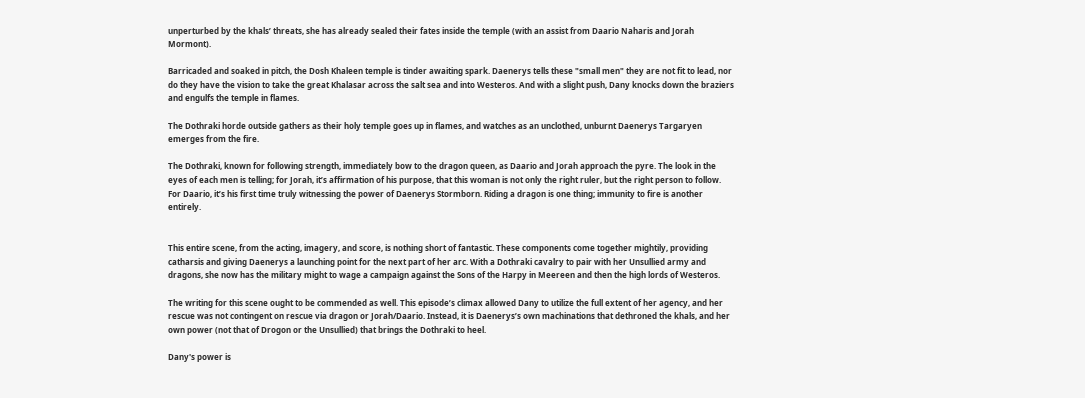unperturbed by the khals’ threats, she has already sealed their fates inside the temple (with an assist from Daario Naharis and Jorah Mormont).

Barricaded and soaked in pitch, the Dosh Khaleen temple is tinder awaiting spark. Daenerys tells these "small men" they are not fit to lead, nor do they have the vision to take the great Khalasar across the salt sea and into Westeros. And with a slight push, Dany knocks down the braziers and engulfs the temple in flames.

The Dothraki horde outside gathers as their holy temple goes up in flames, and watches as an unclothed, unburnt Daenerys Targaryen emerges from the fire.

The Dothraki, known for following strength, immediately bow to the dragon queen, as Daario and Jorah approach the pyre. The look in the eyes of each men is telling; for Jorah, it’s affirmation of his purpose, that this woman is not only the right ruler, but the right person to follow. For Daario, it’s his first time truly witnessing the power of Daenerys Stormborn. Riding a dragon is one thing; immunity to fire is another entirely.


This entire scene, from the acting, imagery, and score, is nothing short of fantastic. These components come together mightily, providing catharsis and giving Daenerys a launching point for the next part of her arc. With a Dothraki cavalry to pair with her Unsullied army and dragons, she now has the military might to wage a campaign against the Sons of the Harpy in Meereen and then the high lords of Westeros.

The writing for this scene ought to be commended as well. This episode’s climax allowed Dany to utilize the full extent of her agency, and her rescue was not contingent on rescue via dragon or Jorah/Daario. Instead, it is Daenerys’s own machinations that dethroned the khals, and her own power (not that of Drogon or the Unsullied) that brings the Dothraki to heel.

Dany's power is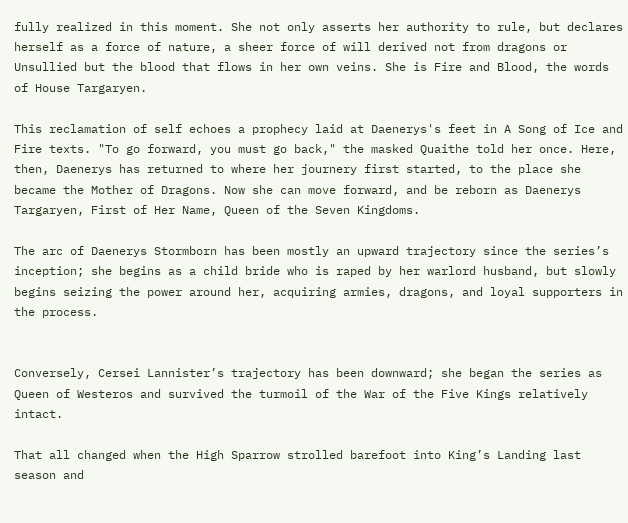fully realized in this moment. She not only asserts her authority to rule, but declares herself as a force of nature, a sheer force of will derived not from dragons or Unsullied but the blood that flows in her own veins. She is Fire and Blood, the words of House Targaryen.

This reclamation of self echoes a prophecy laid at Daenerys's feet in A Song of Ice and Fire texts. "To go forward, you must go back," the masked Quaithe told her once. Here, then, Daenerys has returned to where her journery first started, to the place she became the Mother of Dragons. Now she can move forward, and be reborn as Daenerys Targaryen, First of Her Name, Queen of the Seven Kingdoms.

The arc of Daenerys Stormborn has been mostly an upward trajectory since the series’s inception; she begins as a child bride who is raped by her warlord husband, but slowly begins seizing the power around her, acquiring armies, dragons, and loyal supporters in the process.


Conversely, Cersei Lannister’s trajectory has been downward; she began the series as Queen of Westeros and survived the turmoil of the War of the Five Kings relatively intact.

That all changed when the High Sparrow strolled barefoot into King’s Landing last season and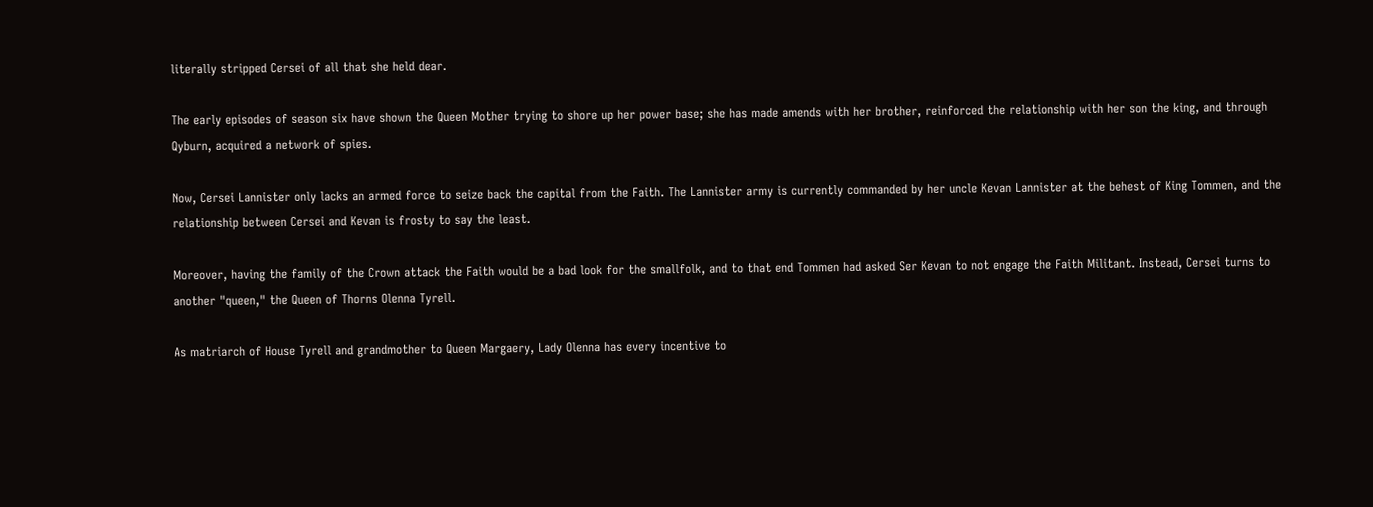literally stripped Cersei of all that she held dear.

The early episodes of season six have shown the Queen Mother trying to shore up her power base; she has made amends with her brother, reinforced the relationship with her son the king, and through Qyburn, acquired a network of spies.

Now, Cersei Lannister only lacks an armed force to seize back the capital from the Faith. The Lannister army is currently commanded by her uncle Kevan Lannister at the behest of King Tommen, and the relationship between Cersei and Kevan is frosty to say the least.

Moreover, having the family of the Crown attack the Faith would be a bad look for the smallfolk, and to that end Tommen had asked Ser Kevan to not engage the Faith Militant. Instead, Cersei turns to another "queen," the Queen of Thorns Olenna Tyrell.

As matriarch of House Tyrell and grandmother to Queen Margaery, Lady Olenna has every incentive to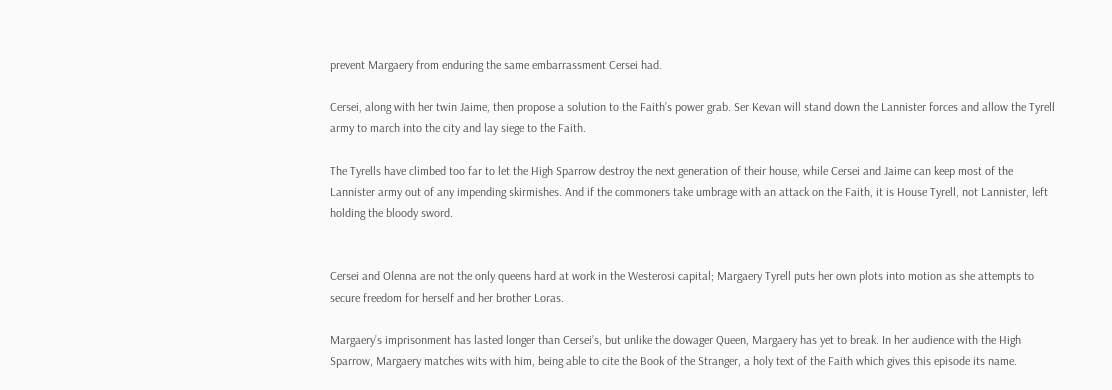prevent Margaery from enduring the same embarrassment Cersei had.

Cersei, along with her twin Jaime, then propose a solution to the Faith’s power grab. Ser Kevan will stand down the Lannister forces and allow the Tyrell army to march into the city and lay siege to the Faith.

The Tyrells have climbed too far to let the High Sparrow destroy the next generation of their house, while Cersei and Jaime can keep most of the Lannister army out of any impending skirmishes. And if the commoners take umbrage with an attack on the Faith, it is House Tyrell, not Lannister, left holding the bloody sword.


Cersei and Olenna are not the only queens hard at work in the Westerosi capital; Margaery Tyrell puts her own plots into motion as she attempts to secure freedom for herself and her brother Loras.

Margaery’s imprisonment has lasted longer than Cersei’s, but unlike the dowager Queen, Margaery has yet to break. In her audience with the High Sparrow, Margaery matches wits with him, being able to cite the Book of the Stranger, a holy text of the Faith which gives this episode its name.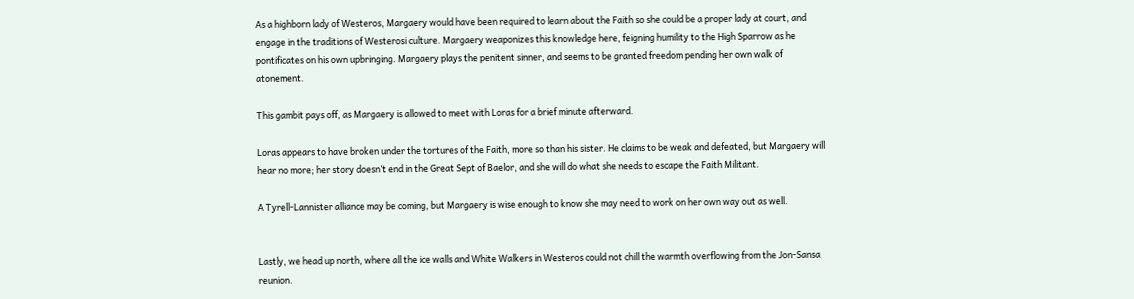As a highborn lady of Westeros, Margaery would have been required to learn about the Faith so she could be a proper lady at court, and engage in the traditions of Westerosi culture. Margaery weaponizes this knowledge here, feigning humility to the High Sparrow as he pontificates on his own upbringing. Margaery plays the penitent sinner, and seems to be granted freedom pending her own walk of atonement.

This gambit pays off, as Margaery is allowed to meet with Loras for a brief minute afterward.

Loras appears to have broken under the tortures of the Faith, more so than his sister. He claims to be weak and defeated, but Margaery will hear no more; her story doesn’t end in the Great Sept of Baelor, and she will do what she needs to escape the Faith Militant.

A Tyrell-Lannister alliance may be coming, but Margaery is wise enough to know she may need to work on her own way out as well.


Lastly, we head up north, where all the ice walls and White Walkers in Westeros could not chill the warmth overflowing from the Jon-Sansa reunion.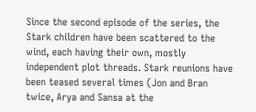Since the second episode of the series, the Stark children have been scattered to the wind, each having their own, mostly independent plot threads. Stark reunions have been teased several times (Jon and Bran twice, Arya and Sansa at the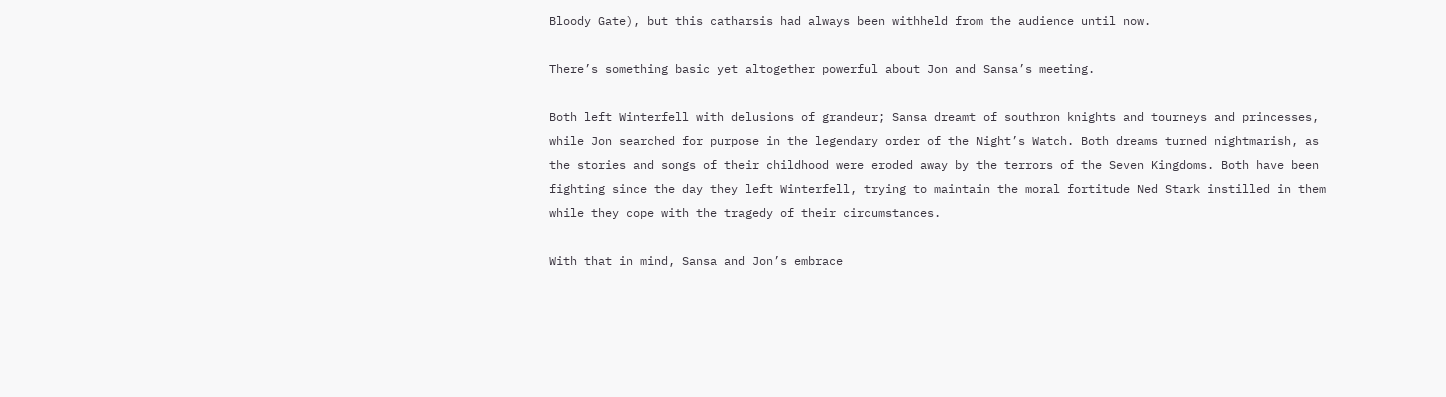Bloody Gate), but this catharsis had always been withheld from the audience until now.

There’s something basic yet altogether powerful about Jon and Sansa’s meeting.

Both left Winterfell with delusions of grandeur; Sansa dreamt of southron knights and tourneys and princesses, while Jon searched for purpose in the legendary order of the Night’s Watch. Both dreams turned nightmarish, as the stories and songs of their childhood were eroded away by the terrors of the Seven Kingdoms. Both have been fighting since the day they left Winterfell, trying to maintain the moral fortitude Ned Stark instilled in them while they cope with the tragedy of their circumstances.

With that in mind, Sansa and Jon’s embrace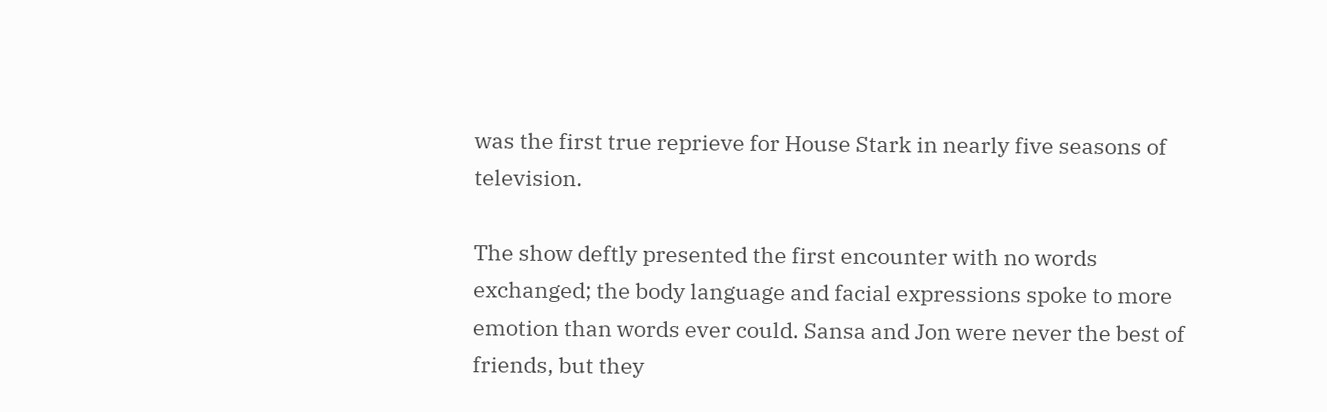was the first true reprieve for House Stark in nearly five seasons of television.

The show deftly presented the first encounter with no words exchanged; the body language and facial expressions spoke to more emotion than words ever could. Sansa and Jon were never the best of friends, but they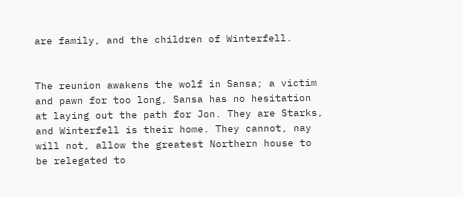are family, and the children of Winterfell.


The reunion awakens the wolf in Sansa; a victim and pawn for too long, Sansa has no hesitation at laying out the path for Jon. They are Starks, and Winterfell is their home. They cannot, nay will not, allow the greatest Northern house to be relegated to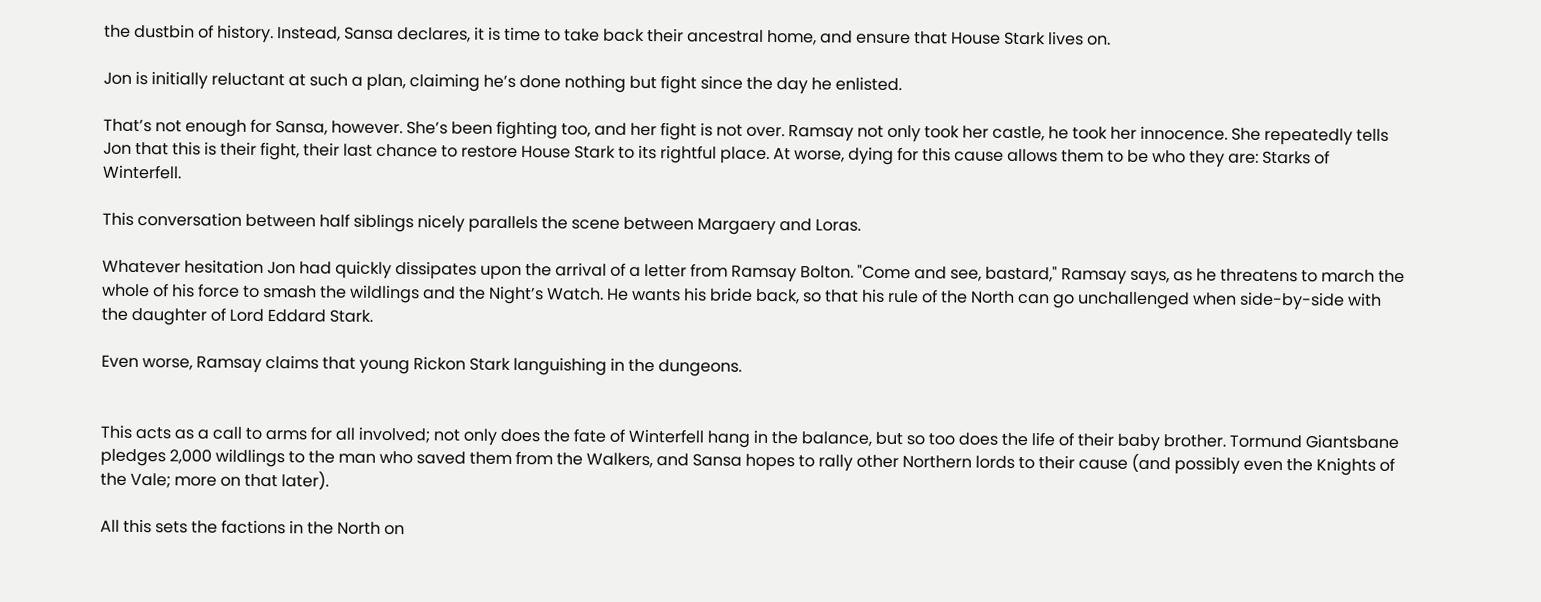the dustbin of history. Instead, Sansa declares, it is time to take back their ancestral home, and ensure that House Stark lives on.

Jon is initially reluctant at such a plan, claiming he’s done nothing but fight since the day he enlisted.

That’s not enough for Sansa, however. She’s been fighting too, and her fight is not over. Ramsay not only took her castle, he took her innocence. She repeatedly tells Jon that this is their fight, their last chance to restore House Stark to its rightful place. At worse, dying for this cause allows them to be who they are: Starks of Winterfell.

This conversation between half siblings nicely parallels the scene between Margaery and Loras.

Whatever hesitation Jon had quickly dissipates upon the arrival of a letter from Ramsay Bolton. "Come and see, bastard," Ramsay says, as he threatens to march the whole of his force to smash the wildlings and the Night’s Watch. He wants his bride back, so that his rule of the North can go unchallenged when side-by-side with the daughter of Lord Eddard Stark.

Even worse, Ramsay claims that young Rickon Stark languishing in the dungeons.


This acts as a call to arms for all involved; not only does the fate of Winterfell hang in the balance, but so too does the life of their baby brother. Tormund Giantsbane pledges 2,000 wildlings to the man who saved them from the Walkers, and Sansa hopes to rally other Northern lords to their cause (and possibly even the Knights of the Vale; more on that later).

All this sets the factions in the North on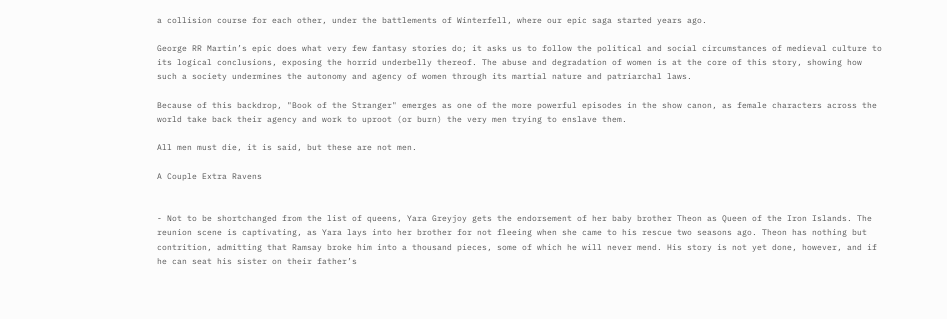a collision course for each other, under the battlements of Winterfell, where our epic saga started years ago.

George RR Martin’s epic does what very few fantasy stories do; it asks us to follow the political and social circumstances of medieval culture to its logical conclusions, exposing the horrid underbelly thereof. The abuse and degradation of women is at the core of this story, showing how such a society undermines the autonomy and agency of women through its martial nature and patriarchal laws.

Because of this backdrop, "Book of the Stranger" emerges as one of the more powerful episodes in the show canon, as female characters across the world take back their agency and work to uproot (or burn) the very men trying to enslave them.

All men must die, it is said, but these are not men.

A Couple Extra Ravens


- Not to be shortchanged from the list of queens, Yara Greyjoy gets the endorsement of her baby brother Theon as Queen of the Iron Islands. The reunion scene is captivating, as Yara lays into her brother for not fleeing when she came to his rescue two seasons ago. Theon has nothing but contrition, admitting that Ramsay broke him into a thousand pieces, some of which he will never mend. His story is not yet done, however, and if he can seat his sister on their father’s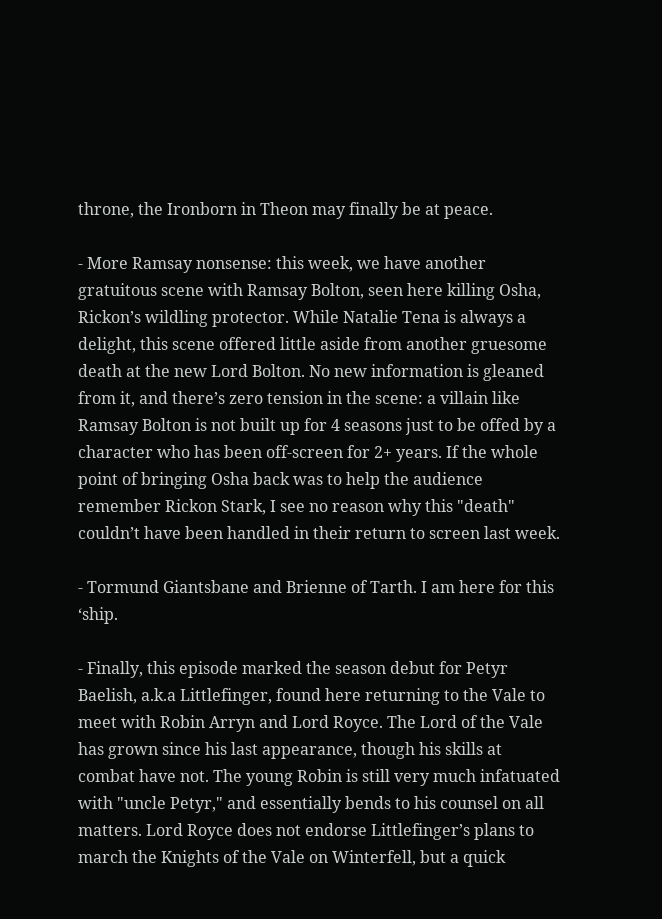throne, the Ironborn in Theon may finally be at peace.

- More Ramsay nonsense: this week, we have another gratuitous scene with Ramsay Bolton, seen here killing Osha, Rickon’s wildling protector. While Natalie Tena is always a delight, this scene offered little aside from another gruesome death at the new Lord Bolton. No new information is gleaned from it, and there’s zero tension in the scene: a villain like Ramsay Bolton is not built up for 4 seasons just to be offed by a character who has been off-screen for 2+ years. If the whole point of bringing Osha back was to help the audience remember Rickon Stark, I see no reason why this "death" couldn’t have been handled in their return to screen last week.

- Tormund Giantsbane and Brienne of Tarth. I am here for this ‘ship.

- Finally, this episode marked the season debut for Petyr Baelish, a.k.a Littlefinger, found here returning to the Vale to meet with Robin Arryn and Lord Royce. The Lord of the Vale has grown since his last appearance, though his skills at combat have not. The young Robin is still very much infatuated with "uncle Petyr," and essentially bends to his counsel on all matters. Lord Royce does not endorse Littlefinger’s plans to march the Knights of the Vale on Winterfell, but a quick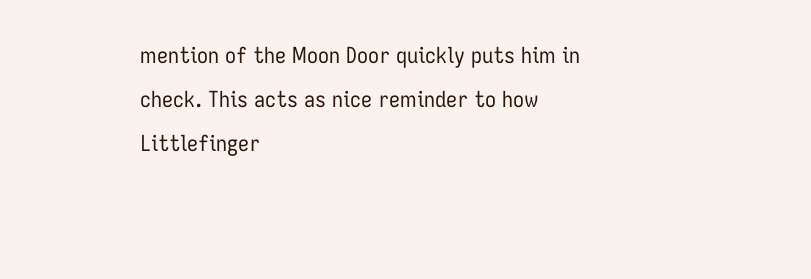mention of the Moon Door quickly puts him in check. This acts as nice reminder to how Littlefinger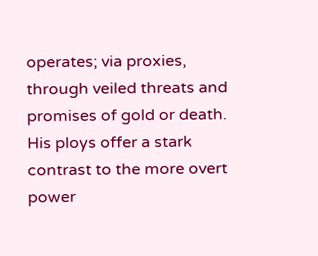operates; via proxies, through veiled threats and promises of gold or death. His ploys offer a stark contrast to the more overt power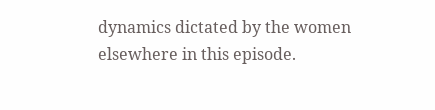dynamics dictated by the women elsewhere in this episode.